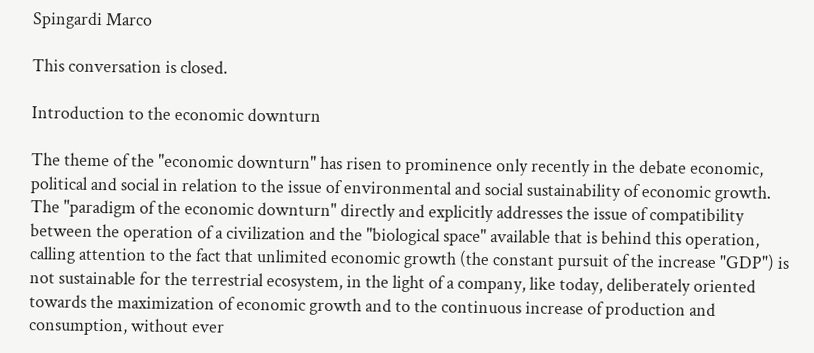Spingardi Marco

This conversation is closed.

Introduction to the economic downturn

The theme of the "economic downturn" has risen to prominence only recently in the debate economic, political and social in relation to the issue of environmental and social sustainability of economic growth. The "paradigm of the economic downturn" directly and explicitly addresses the issue of compatibility between the operation of a civilization and the "biological space" available that is behind this operation, calling attention to the fact that unlimited economic growth (the constant pursuit of the increase "GDP") is not sustainable for the terrestrial ecosystem, in the light of a company, like today, deliberately oriented towards the maximization of economic growth and to the continuous increase of production and consumption, without ever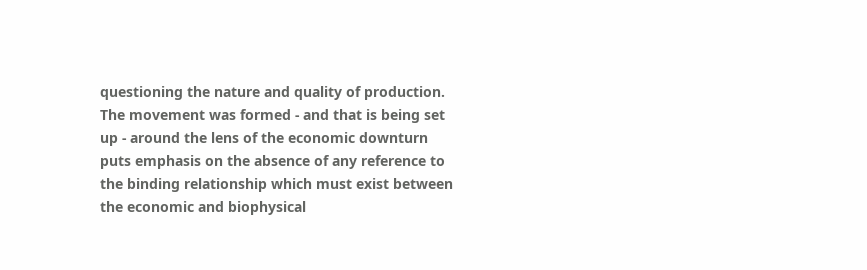questioning the nature and quality of production. The movement was formed - and that is being set up - around the lens of the economic downturn puts emphasis on the absence of any reference to the binding relationship which must exist between the economic and biophysical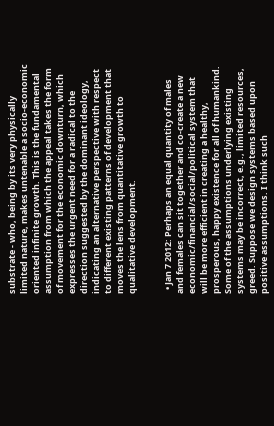substrate - who, being by its very physically limited nature, makes untenable a socio-economic oriented infinite growth. This is the fundamental assumption from which the appeal takes the form of movement for the economic downturn, which expresses the urgent need for a radical to the direction suggested by the dominant ideology, indicating an alternative perspective with respect to different existing patterns of development that moves the lens from quantitative growth to qualitative development.


  • Jan 7 2012: Perhaps an equal quantity of males and females can sit together and co-create a new economic/financial/social/political system that will be more efficient in creating a healthy, prosperous, happy existence for all of humankind. Some of the assumptions underlying existing systems may be incorrect, e.g., limited resources, greed. Suppose we design systems based upon positive assumptions. I think such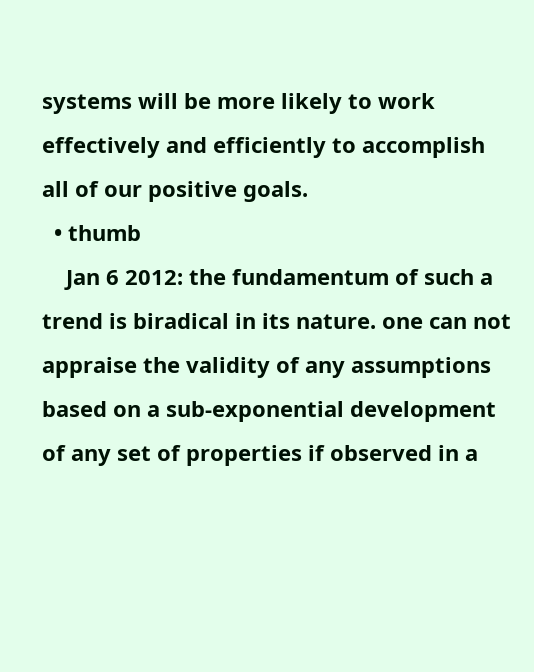systems will be more likely to work effectively and efficiently to accomplish all of our positive goals.
  • thumb
    Jan 6 2012: the fundamentum of such a trend is biradical in its nature. one can not appraise the validity of any assumptions based on a sub-exponential development of any set of properties if observed in a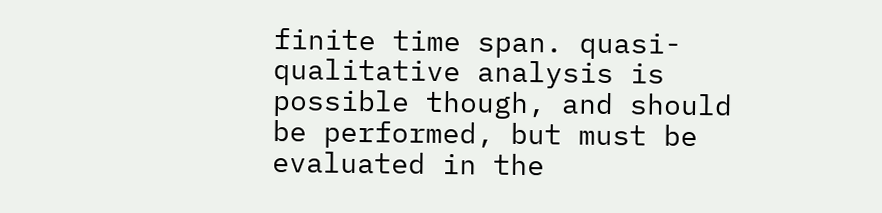finite time span. quasi-qualitative analysis is possible though, and should be performed, but must be evaluated in the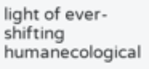light of ever-shifting humanecological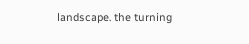landscape. the turning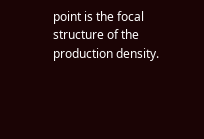point is the focal structure of the production density.